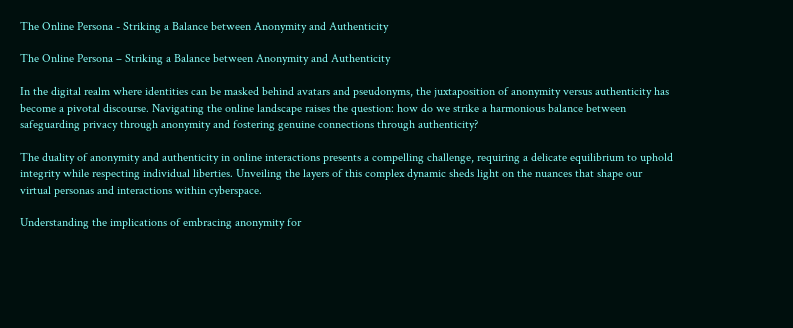The Online Persona - Striking a Balance between Anonymity and Authenticity

The Online Persona – Striking a Balance between Anonymity and Authenticity

In the digital realm where identities can be masked behind avatars and pseudonyms, the juxtaposition of anonymity versus authenticity has become a pivotal discourse. Navigating the online landscape raises the question: how do we strike a harmonious balance between safeguarding privacy through anonymity and fostering genuine connections through authenticity?

The duality of anonymity and authenticity in online interactions presents a compelling challenge, requiring a delicate equilibrium to uphold integrity while respecting individual liberties. Unveiling the layers of this complex dynamic sheds light on the nuances that shape our virtual personas and interactions within cyberspace.

Understanding the implications of embracing anonymity for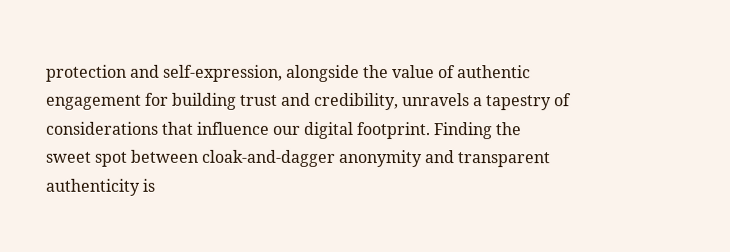protection and self-expression, alongside the value of authentic engagement for building trust and credibility, unravels a tapestry of considerations that influence our digital footprint. Finding the sweet spot between cloak-and-dagger anonymity and transparent authenticity is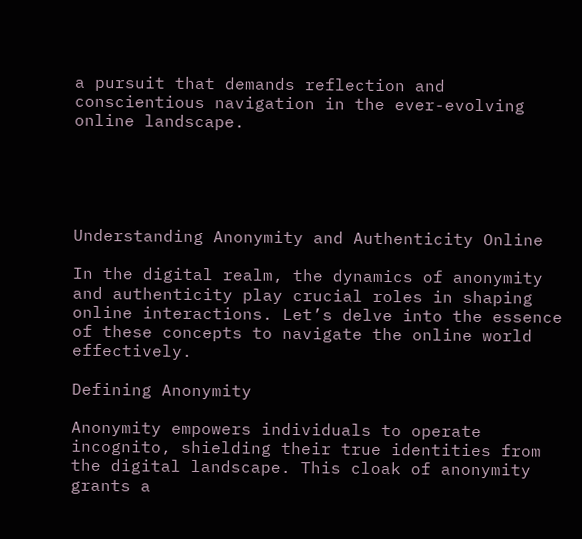a pursuit that demands reflection and conscientious navigation in the ever-evolving online landscape.





Understanding Anonymity and Authenticity Online

In the digital realm, the dynamics of anonymity and authenticity play crucial roles in shaping online interactions. Let’s delve into the essence of these concepts to navigate the online world effectively.

Defining Anonymity

Anonymity empowers individuals to operate incognito, shielding their true identities from the digital landscape. This cloak of anonymity grants a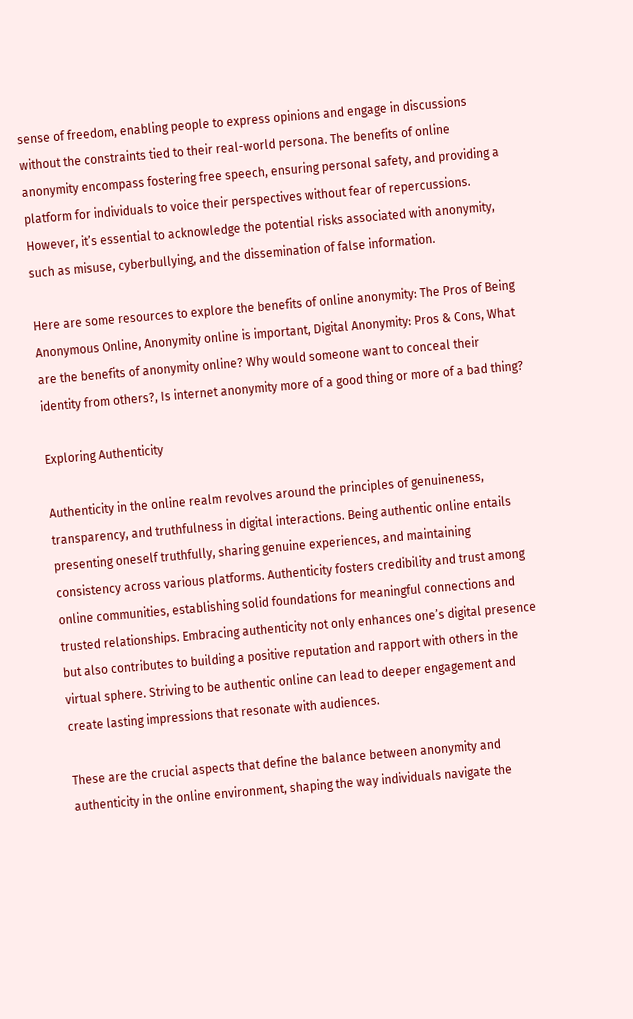sense of freedom, enabling people to express opinions and engage in discussions without the constraints tied to their real-world persona. The benefits of online anonymity encompass fostering free speech, ensuring personal safety, and providing a platform for individuals to voice their perspectives without fear of repercussions. However, it’s essential to acknowledge the potential risks associated with anonymity, such as misuse, cyberbullying, and the dissemination of false information.

Here are some resources to explore the benefits of online anonymity: The Pros of Being Anonymous Online, Anonymity online is important, Digital Anonymity: Pros & Cons, What are the benefits of anonymity online? Why would someone want to conceal their identity from others?, Is internet anonymity more of a good thing or more of a bad thing?

Exploring Authenticity

Authenticity in the online realm revolves around the principles of genuineness, transparency, and truthfulness in digital interactions. Being authentic online entails presenting oneself truthfully, sharing genuine experiences, and maintaining consistency across various platforms. Authenticity fosters credibility and trust among online communities, establishing solid foundations for meaningful connections and trusted relationships. Embracing authenticity not only enhances one’s digital presence but also contributes to building a positive reputation and rapport with others in the virtual sphere. Striving to be authentic online can lead to deeper engagement and create lasting impressions that resonate with audiences.

These are the crucial aspects that define the balance between anonymity and authenticity in the online environment, shaping the way individuals navigate the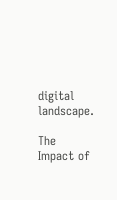digital landscape.

The Impact of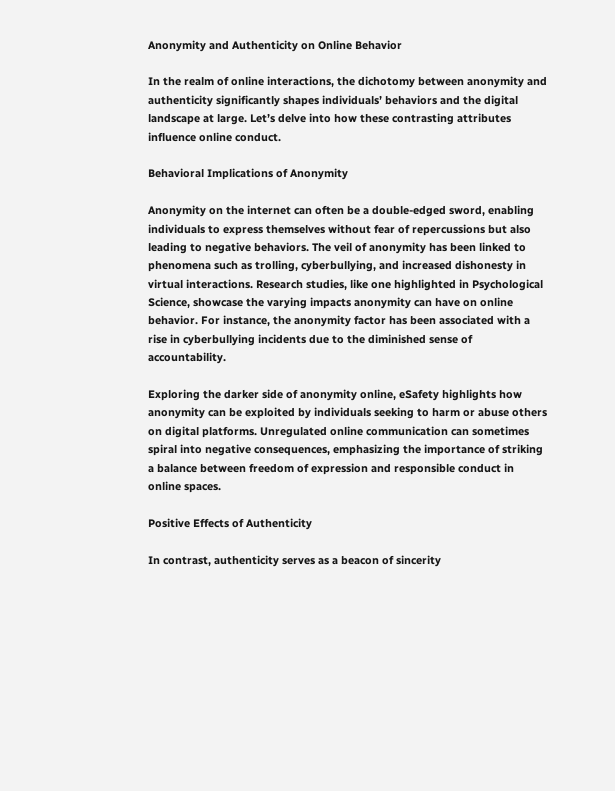Anonymity and Authenticity on Online Behavior

In the realm of online interactions, the dichotomy between anonymity and authenticity significantly shapes individuals’ behaviors and the digital landscape at large. Let’s delve into how these contrasting attributes influence online conduct.

Behavioral Implications of Anonymity

Anonymity on the internet can often be a double-edged sword, enabling individuals to express themselves without fear of repercussions but also leading to negative behaviors. The veil of anonymity has been linked to phenomena such as trolling, cyberbullying, and increased dishonesty in virtual interactions. Research studies, like one highlighted in Psychological Science, showcase the varying impacts anonymity can have on online behavior. For instance, the anonymity factor has been associated with a rise in cyberbullying incidents due to the diminished sense of accountability.

Exploring the darker side of anonymity online, eSafety highlights how anonymity can be exploited by individuals seeking to harm or abuse others on digital platforms. Unregulated online communication can sometimes spiral into negative consequences, emphasizing the importance of striking a balance between freedom of expression and responsible conduct in online spaces.

Positive Effects of Authenticity

In contrast, authenticity serves as a beacon of sincerity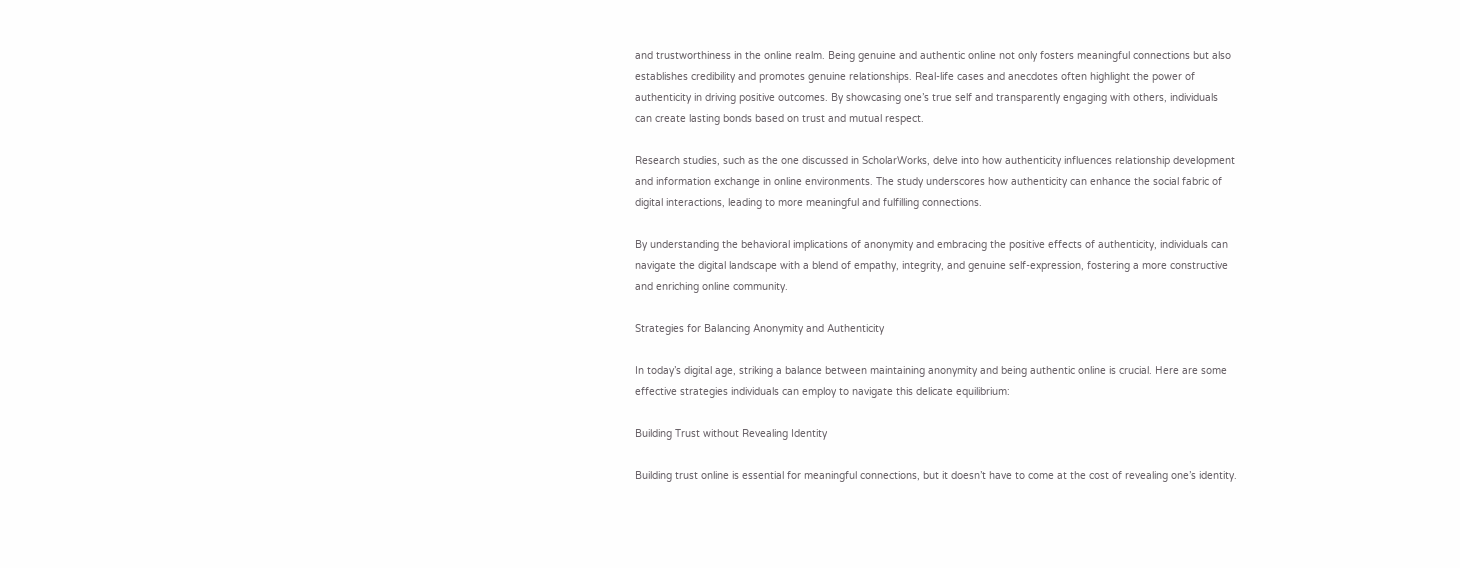and trustworthiness in the online realm. Being genuine and authentic online not only fosters meaningful connections but also establishes credibility and promotes genuine relationships. Real-life cases and anecdotes often highlight the power of authenticity in driving positive outcomes. By showcasing one’s true self and transparently engaging with others, individuals can create lasting bonds based on trust and mutual respect.

Research studies, such as the one discussed in ScholarWorks, delve into how authenticity influences relationship development and information exchange in online environments. The study underscores how authenticity can enhance the social fabric of digital interactions, leading to more meaningful and fulfilling connections.

By understanding the behavioral implications of anonymity and embracing the positive effects of authenticity, individuals can navigate the digital landscape with a blend of empathy, integrity, and genuine self-expression, fostering a more constructive and enriching online community.

Strategies for Balancing Anonymity and Authenticity

In today’s digital age, striking a balance between maintaining anonymity and being authentic online is crucial. Here are some effective strategies individuals can employ to navigate this delicate equilibrium:

Building Trust without Revealing Identity

Building trust online is essential for meaningful connections, but it doesn’t have to come at the cost of revealing one’s identity.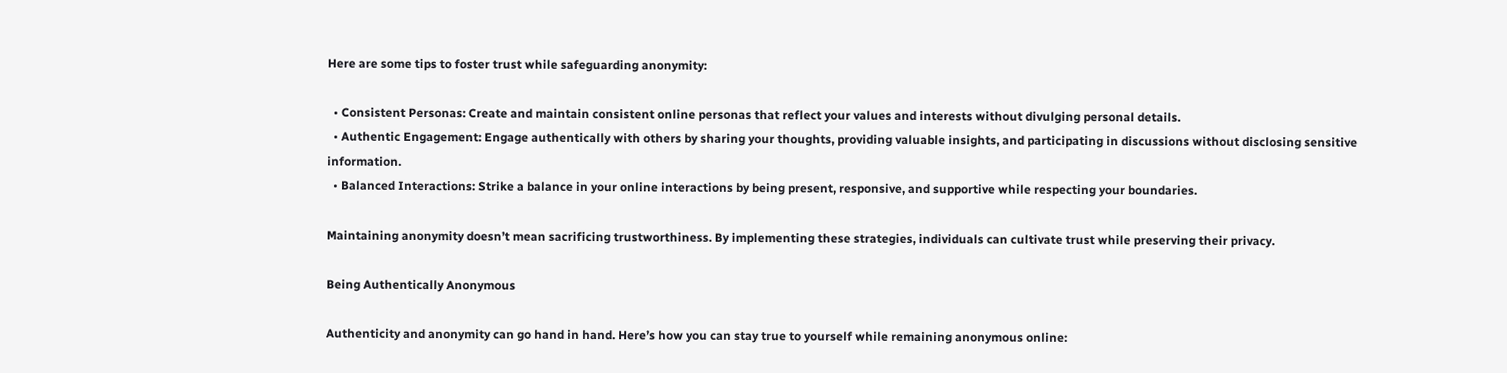Here are some tips to foster trust while safeguarding anonymity:

  • Consistent Personas: Create and maintain consistent online personas that reflect your values and interests without divulging personal details.
  • Authentic Engagement: Engage authentically with others by sharing your thoughts, providing valuable insights, and participating in discussions without disclosing sensitive information.
  • Balanced Interactions: Strike a balance in your online interactions by being present, responsive, and supportive while respecting your boundaries.

Maintaining anonymity doesn’t mean sacrificing trustworthiness. By implementing these strategies, individuals can cultivate trust while preserving their privacy.

Being Authentically Anonymous

Authenticity and anonymity can go hand in hand. Here’s how you can stay true to yourself while remaining anonymous online: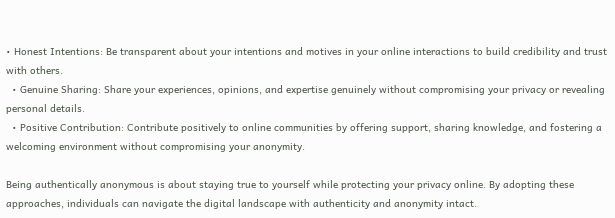• Honest Intentions: Be transparent about your intentions and motives in your online interactions to build credibility and trust with others.
  • Genuine Sharing: Share your experiences, opinions, and expertise genuinely without compromising your privacy or revealing personal details.
  • Positive Contribution: Contribute positively to online communities by offering support, sharing knowledge, and fostering a welcoming environment without compromising your anonymity.

Being authentically anonymous is about staying true to yourself while protecting your privacy online. By adopting these approaches, individuals can navigate the digital landscape with authenticity and anonymity intact.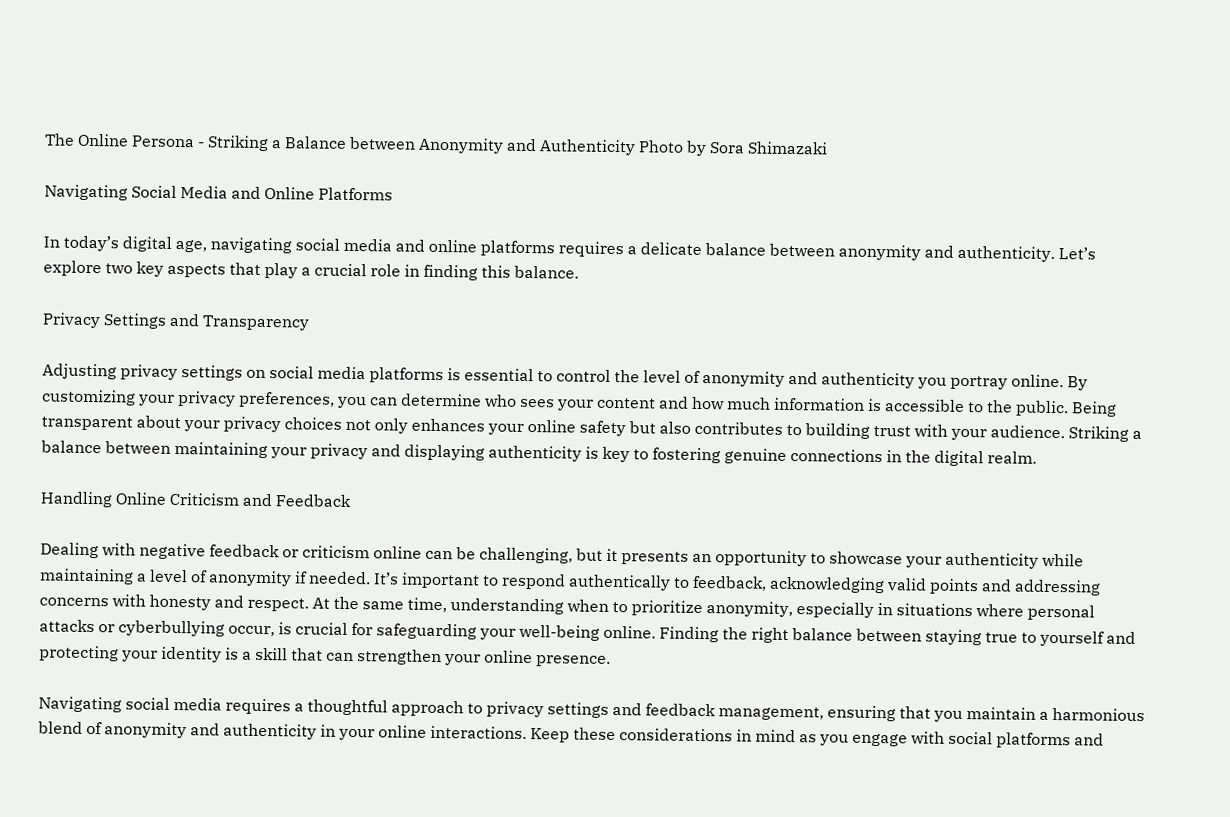The Online Persona - Striking a Balance between Anonymity and Authenticity Photo by Sora Shimazaki

Navigating Social Media and Online Platforms

In today’s digital age, navigating social media and online platforms requires a delicate balance between anonymity and authenticity. Let’s explore two key aspects that play a crucial role in finding this balance.

Privacy Settings and Transparency

Adjusting privacy settings on social media platforms is essential to control the level of anonymity and authenticity you portray online. By customizing your privacy preferences, you can determine who sees your content and how much information is accessible to the public. Being transparent about your privacy choices not only enhances your online safety but also contributes to building trust with your audience. Striking a balance between maintaining your privacy and displaying authenticity is key to fostering genuine connections in the digital realm.

Handling Online Criticism and Feedback

Dealing with negative feedback or criticism online can be challenging, but it presents an opportunity to showcase your authenticity while maintaining a level of anonymity if needed. It’s important to respond authentically to feedback, acknowledging valid points and addressing concerns with honesty and respect. At the same time, understanding when to prioritize anonymity, especially in situations where personal attacks or cyberbullying occur, is crucial for safeguarding your well-being online. Finding the right balance between staying true to yourself and protecting your identity is a skill that can strengthen your online presence.

Navigating social media requires a thoughtful approach to privacy settings and feedback management, ensuring that you maintain a harmonious blend of anonymity and authenticity in your online interactions. Keep these considerations in mind as you engage with social platforms and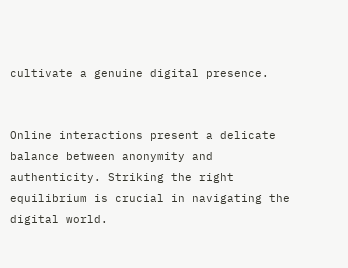cultivate a genuine digital presence.


Online interactions present a delicate balance between anonymity and authenticity. Striking the right equilibrium is crucial in navigating the digital world.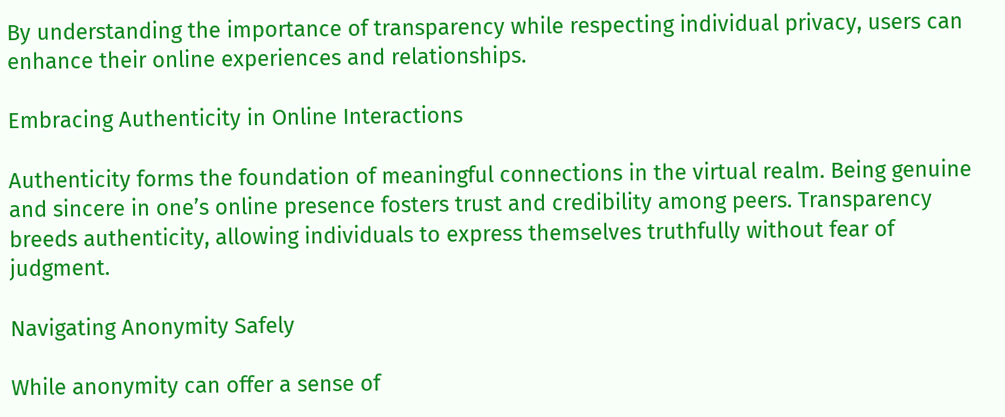By understanding the importance of transparency while respecting individual privacy, users can enhance their online experiences and relationships.

Embracing Authenticity in Online Interactions

Authenticity forms the foundation of meaningful connections in the virtual realm. Being genuine and sincere in one’s online presence fosters trust and credibility among peers. Transparency breeds authenticity, allowing individuals to express themselves truthfully without fear of judgment.

Navigating Anonymity Safely

While anonymity can offer a sense of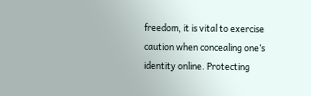freedom, it is vital to exercise caution when concealing one’s identity online. Protecting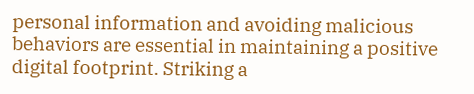personal information and avoiding malicious behaviors are essential in maintaining a positive digital footprint. Striking a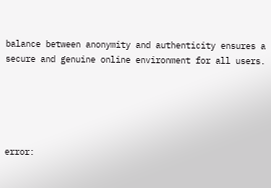balance between anonymity and authenticity ensures a secure and genuine online environment for all users.





error: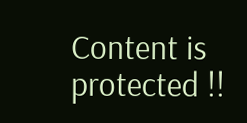Content is protected !!